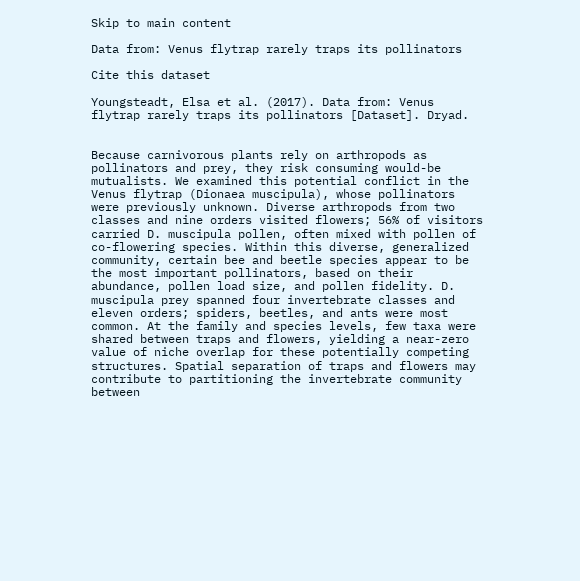Skip to main content

Data from: Venus flytrap rarely traps its pollinators

Cite this dataset

Youngsteadt, Elsa et al. (2017). Data from: Venus flytrap rarely traps its pollinators [Dataset]. Dryad.


Because carnivorous plants rely on arthropods as pollinators and prey, they risk consuming would-be mutualists. We examined this potential conflict in the Venus flytrap (Dionaea muscipula), whose pollinators were previously unknown. Diverse arthropods from two classes and nine orders visited flowers; 56% of visitors carried D. muscipula pollen, often mixed with pollen of co-flowering species. Within this diverse, generalized community, certain bee and beetle species appear to be the most important pollinators, based on their abundance, pollen load size, and pollen fidelity. D. muscipula prey spanned four invertebrate classes and eleven orders; spiders, beetles, and ants were most common. At the family and species levels, few taxa were shared between traps and flowers, yielding a near-zero value of niche overlap for these potentially competing structures. Spatial separation of traps and flowers may contribute to partitioning the invertebrate community between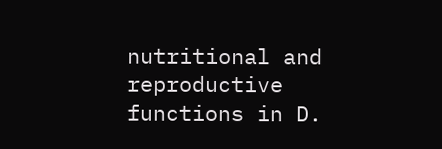nutritional and reproductive functions in D.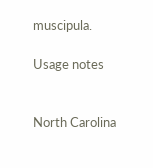muscipula.

Usage notes


North Carolina